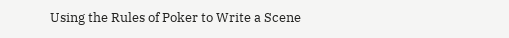Using the Rules of Poker to Write a Scene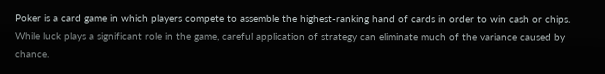Poker is a card game in which players compete to assemble the highest-ranking hand of cards in order to win cash or chips. While luck plays a significant role in the game, careful application of strategy can eliminate much of the variance caused by chance.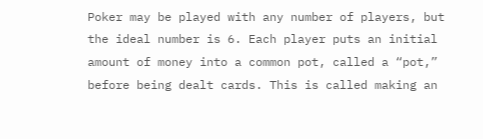Poker may be played with any number of players, but the ideal number is 6. Each player puts an initial amount of money into a common pot, called a “pot,” before being dealt cards. This is called making an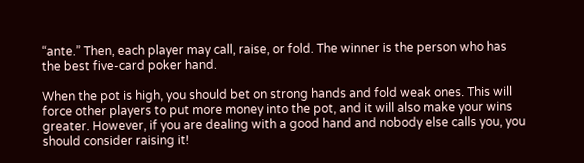“ante.” Then, each player may call, raise, or fold. The winner is the person who has the best five-card poker hand.

When the pot is high, you should bet on strong hands and fold weak ones. This will force other players to put more money into the pot, and it will also make your wins greater. However, if you are dealing with a good hand and nobody else calls you, you should consider raising it!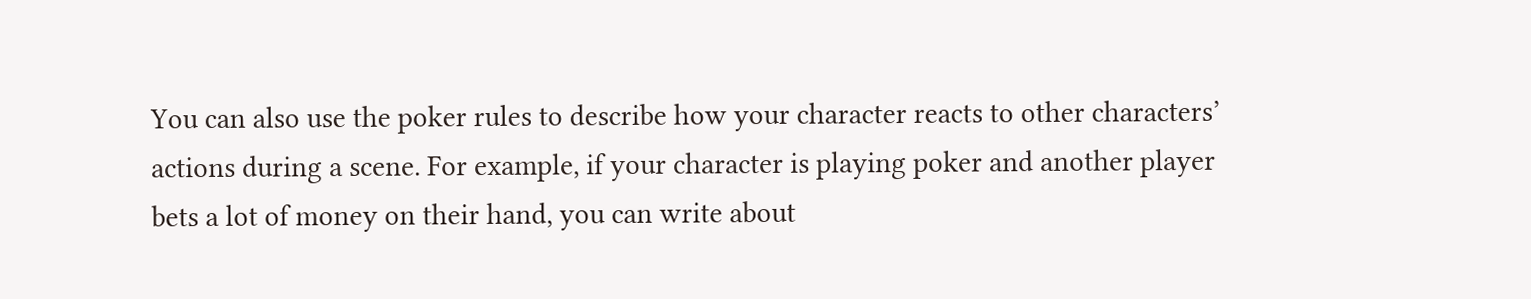You can also use the poker rules to describe how your character reacts to other characters’ actions during a scene. For example, if your character is playing poker and another player bets a lot of money on their hand, you can write about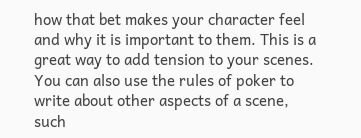how that bet makes your character feel and why it is important to them. This is a great way to add tension to your scenes. You can also use the rules of poker to write about other aspects of a scene, such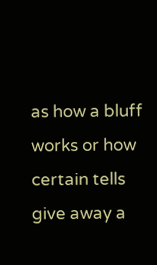as how a bluff works or how certain tells give away a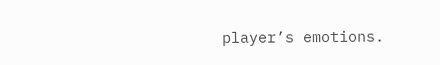player’s emotions.